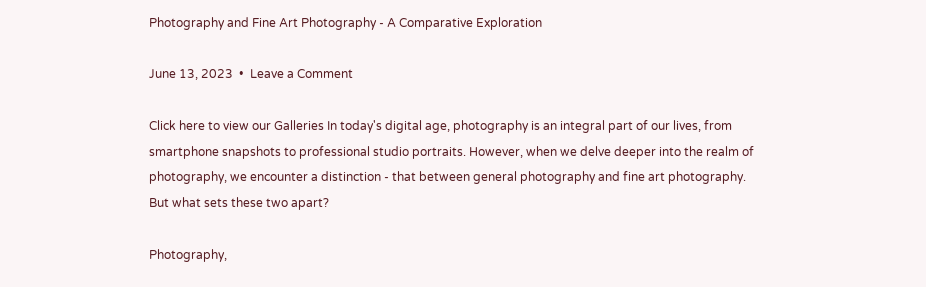Photography and Fine Art Photography - A Comparative Exploration

June 13, 2023  •  Leave a Comment

Click here to view our Galleries In today's digital age, photography is an integral part of our lives, from smartphone snapshots to professional studio portraits. However, when we delve deeper into the realm of photography, we encounter a distinction - that between general photography and fine art photography. But what sets these two apart?

Photography,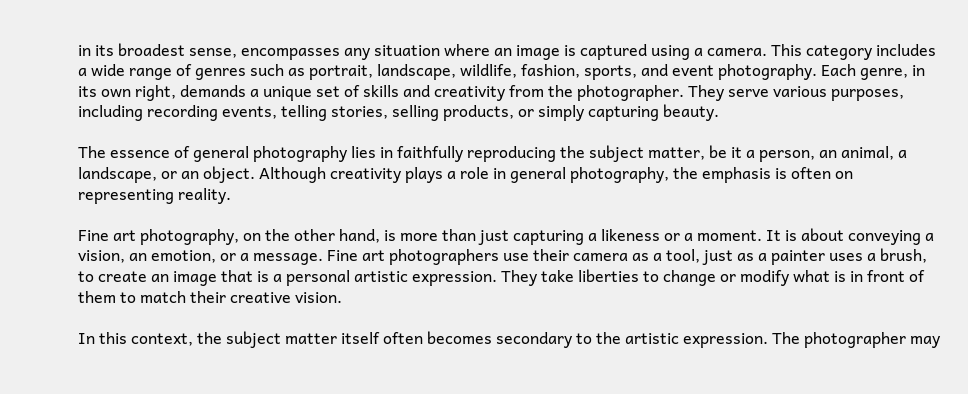in its broadest sense, encompasses any situation where an image is captured using a camera. This category includes a wide range of genres such as portrait, landscape, wildlife, fashion, sports, and event photography. Each genre, in its own right, demands a unique set of skills and creativity from the photographer. They serve various purposes, including recording events, telling stories, selling products, or simply capturing beauty.

The essence of general photography lies in faithfully reproducing the subject matter, be it a person, an animal, a landscape, or an object. Although creativity plays a role in general photography, the emphasis is often on representing reality.

Fine art photography, on the other hand, is more than just capturing a likeness or a moment. It is about conveying a vision, an emotion, or a message. Fine art photographers use their camera as a tool, just as a painter uses a brush, to create an image that is a personal artistic expression. They take liberties to change or modify what is in front of them to match their creative vision.

In this context, the subject matter itself often becomes secondary to the artistic expression. The photographer may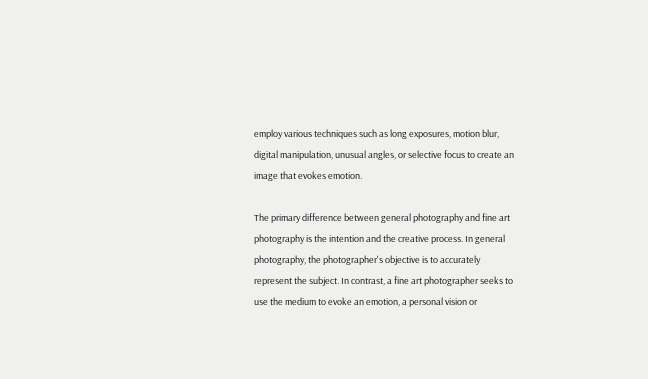employ various techniques such as long exposures, motion blur, digital manipulation, unusual angles, or selective focus to create an image that evokes emotion.

The primary difference between general photography and fine art photography is the intention and the creative process. In general photography, the photographer's objective is to accurately represent the subject. In contrast, a fine art photographer seeks to use the medium to evoke an emotion, a personal vision or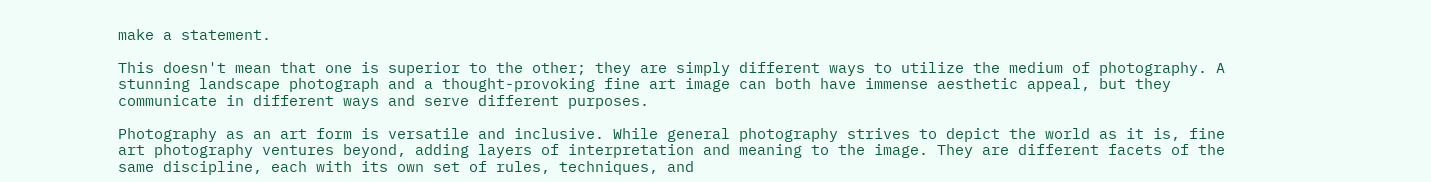make a statement.

This doesn't mean that one is superior to the other; they are simply different ways to utilize the medium of photography. A stunning landscape photograph and a thought-provoking fine art image can both have immense aesthetic appeal, but they communicate in different ways and serve different purposes.

Photography as an art form is versatile and inclusive. While general photography strives to depict the world as it is, fine art photography ventures beyond, adding layers of interpretation and meaning to the image. They are different facets of the same discipline, each with its own set of rules, techniques, and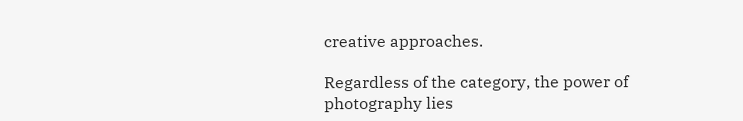creative approaches.

Regardless of the category, the power of photography lies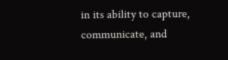in its ability to capture, communicate, and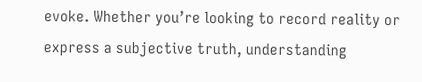evoke. Whether you’re looking to record reality or express a subjective truth, understanding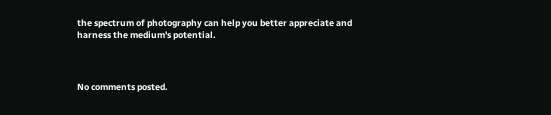the spectrum of photography can help you better appreciate and harness the medium's potential.



No comments posted.